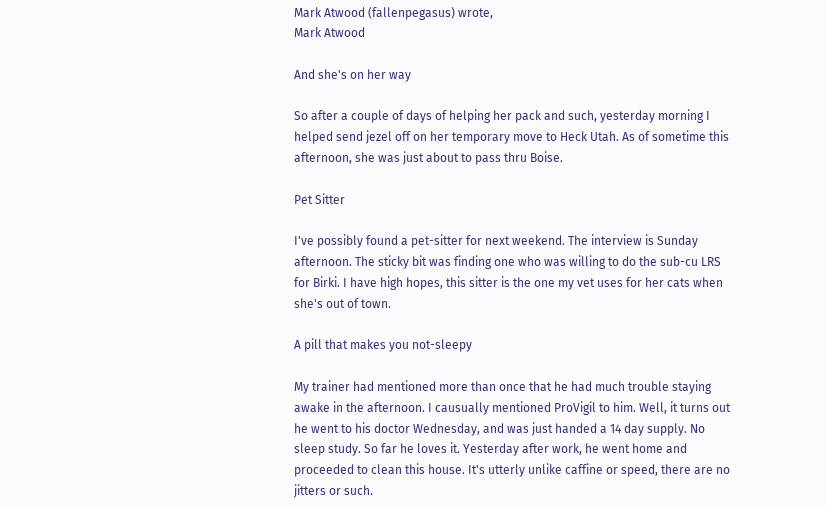Mark Atwood (fallenpegasus) wrote,
Mark Atwood

And she's on her way

So after a couple of days of helping her pack and such, yesterday morning I helped send jezel off on her temporary move to Heck Utah. As of sometime this afternoon, she was just about to pass thru Boise.

Pet Sitter

I've possibly found a pet-sitter for next weekend. The interview is Sunday afternoon. The sticky bit was finding one who was willing to do the sub-cu LRS for Birki. I have high hopes, this sitter is the one my vet uses for her cats when she's out of town.

A pill that makes you not-sleepy

My trainer had mentioned more than once that he had much trouble staying awake in the afternoon. I causually mentioned ProVigil to him. Well, it turns out he went to his doctor Wednesday, and was just handed a 14 day supply. No sleep study. So far he loves it. Yesterday after work, he went home and proceeded to clean this house. It's utterly unlike caffine or speed, there are no jitters or such.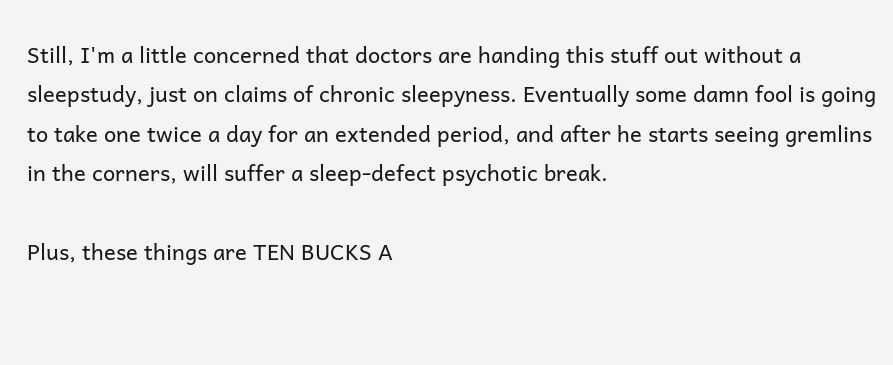Still, I'm a little concerned that doctors are handing this stuff out without a sleepstudy, just on claims of chronic sleepyness. Eventually some damn fool is going to take one twice a day for an extended period, and after he starts seeing gremlins in the corners, will suffer a sleep-defect psychotic break.

Plus, these things are TEN BUCKS A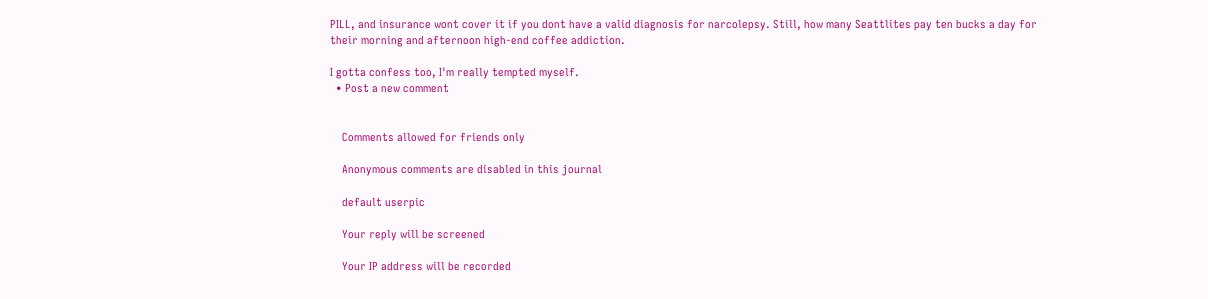PILL, and insurance wont cover it if you dont have a valid diagnosis for narcolepsy. Still, how many Seattlites pay ten bucks a day for their morning and afternoon high-end coffee addiction.

I gotta confess too, I'm really tempted myself.
  • Post a new comment


    Comments allowed for friends only

    Anonymous comments are disabled in this journal

    default userpic

    Your reply will be screened

    Your IP address will be recorded